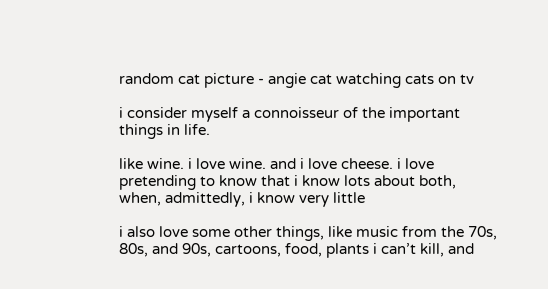random cat picture - angie cat watching cats on tv

i consider myself a connoisseur of the important things in life.

like wine. i love wine. and i love cheese. i love pretending to know that i know lots about both, when, admittedly, i know very little

i also love some other things, like music from the 70s, 80s, and 90s, cartoons, food, plants i can’t kill, and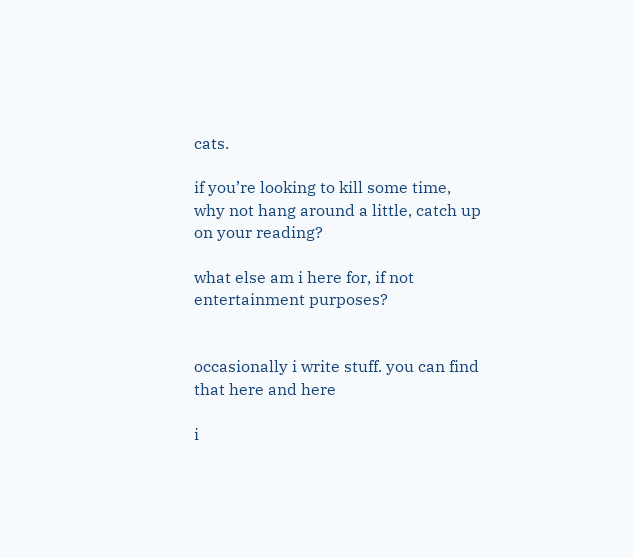cats.

if you’re looking to kill some time, why not hang around a little, catch up on your reading?

what else am i here for, if not entertainment purposes?


occasionally i write stuff. you can find that here and here

i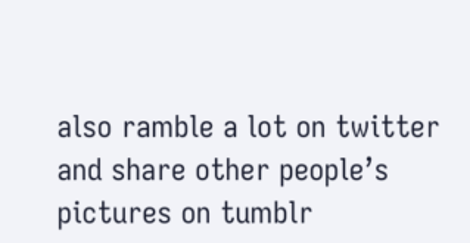also ramble a lot on twitter and share other people’s pictures on tumblr